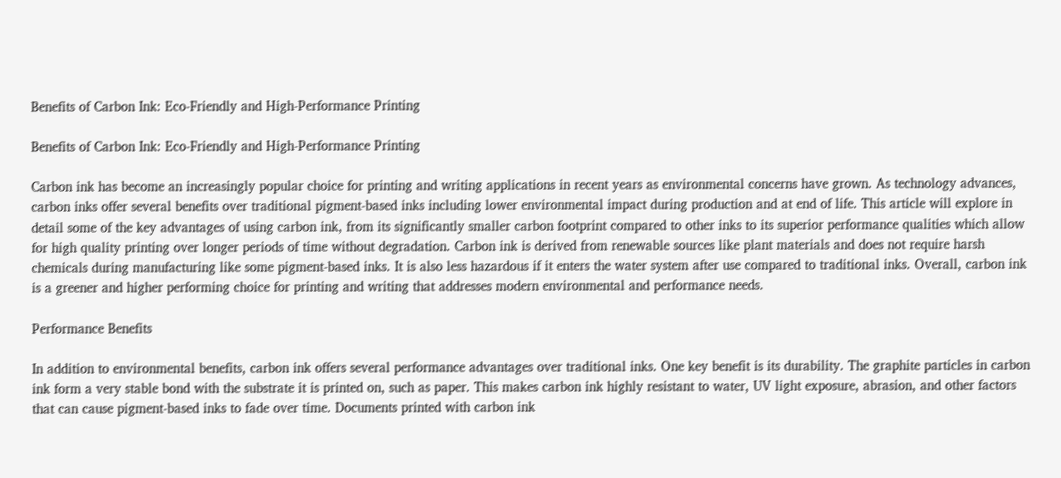Benefits of Carbon Ink: Eco-Friendly and High-Performance Printing

Benefits of Carbon Ink: Eco-Friendly and High-Performance Printing

Carbon ink has become an increasingly popular choice for printing and writing applications in recent years as environmental concerns have grown. As technology advances, carbon inks offer several benefits over traditional pigment-based inks including lower environmental impact during production and at end of life. This article will explore in detail some of the key advantages of using carbon ink, from its significantly smaller carbon footprint compared to other inks to its superior performance qualities which allow for high quality printing over longer periods of time without degradation. Carbon ink is derived from renewable sources like plant materials and does not require harsh chemicals during manufacturing like some pigment-based inks. It is also less hazardous if it enters the water system after use compared to traditional inks. Overall, carbon ink is a greener and higher performing choice for printing and writing that addresses modern environmental and performance needs.

Performance Benefits

In addition to environmental benefits, carbon ink offers several performance advantages over traditional inks. One key benefit is its durability. The graphite particles in carbon ink form a very stable bond with the substrate it is printed on, such as paper. This makes carbon ink highly resistant to water, UV light exposure, abrasion, and other factors that can cause pigment-based inks to fade over time. Documents printed with carbon ink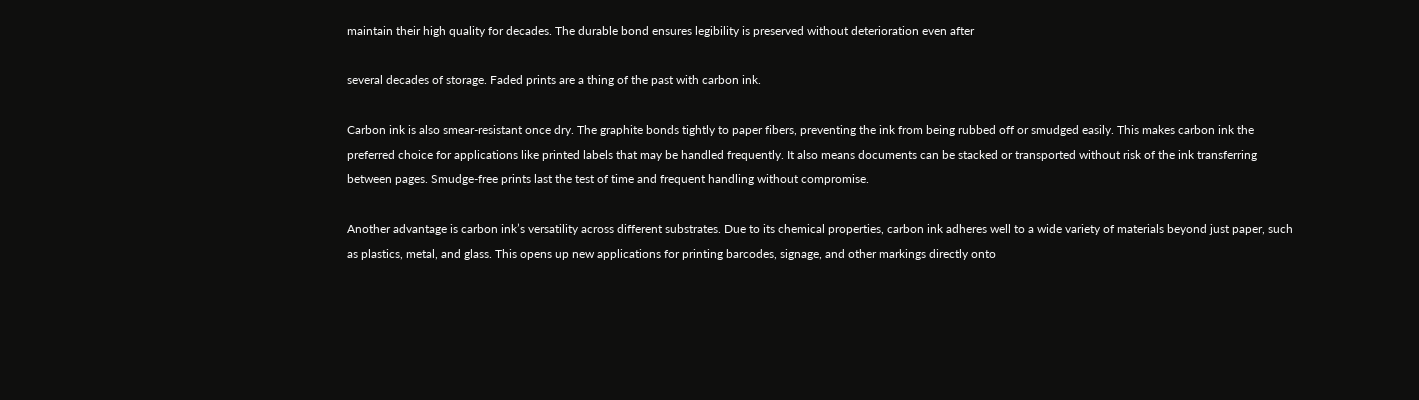maintain their high quality for decades. The durable bond ensures legibility is preserved without deterioration even after

several decades of storage. Faded prints are a thing of the past with carbon ink.

Carbon ink is also smear-resistant once dry. The graphite bonds tightly to paper fibers, preventing the ink from being rubbed off or smudged easily. This makes carbon ink the preferred choice for applications like printed labels that may be handled frequently. It also means documents can be stacked or transported without risk of the ink transferring between pages. Smudge-free prints last the test of time and frequent handling without compromise.

Another advantage is carbon ink’s versatility across different substrates. Due to its chemical properties, carbon ink adheres well to a wide variety of materials beyond just paper, such as plastics, metal, and glass. This opens up new applications for printing barcodes, signage, and other markings directly onto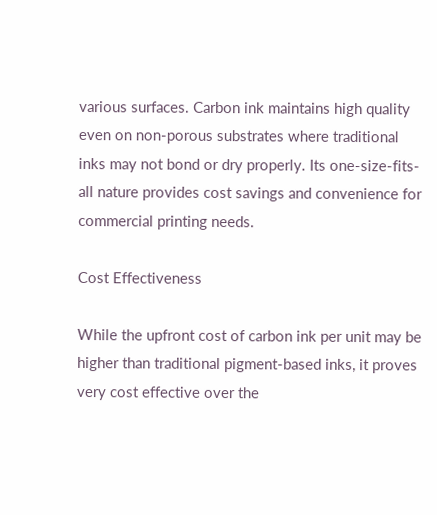various surfaces. Carbon ink maintains high quality even on non-porous substrates where traditional inks may not bond or dry properly. Its one-size-fits-all nature provides cost savings and convenience for commercial printing needs.

Cost Effectiveness

While the upfront cost of carbon ink per unit may be higher than traditional pigment-based inks, it proves very cost effective over the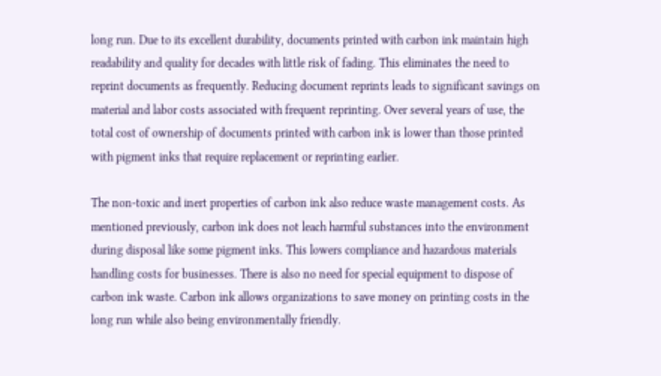long run. Due to its excellent durability, documents printed with carbon ink maintain high readability and quality for decades with little risk of fading. This eliminates the need to reprint documents as frequently. Reducing document reprints leads to significant savings on material and labor costs associated with frequent reprinting. Over several years of use, the total cost of ownership of documents printed with carbon ink is lower than those printed with pigment inks that require replacement or reprinting earlier.

The non-toxic and inert properties of carbon ink also reduce waste management costs. As mentioned previously, carbon ink does not leach harmful substances into the environment during disposal like some pigment inks. This lowers compliance and hazardous materials handling costs for businesses. There is also no need for special equipment to dispose of carbon ink waste. Carbon ink allows organizations to save money on printing costs in the long run while also being environmentally friendly.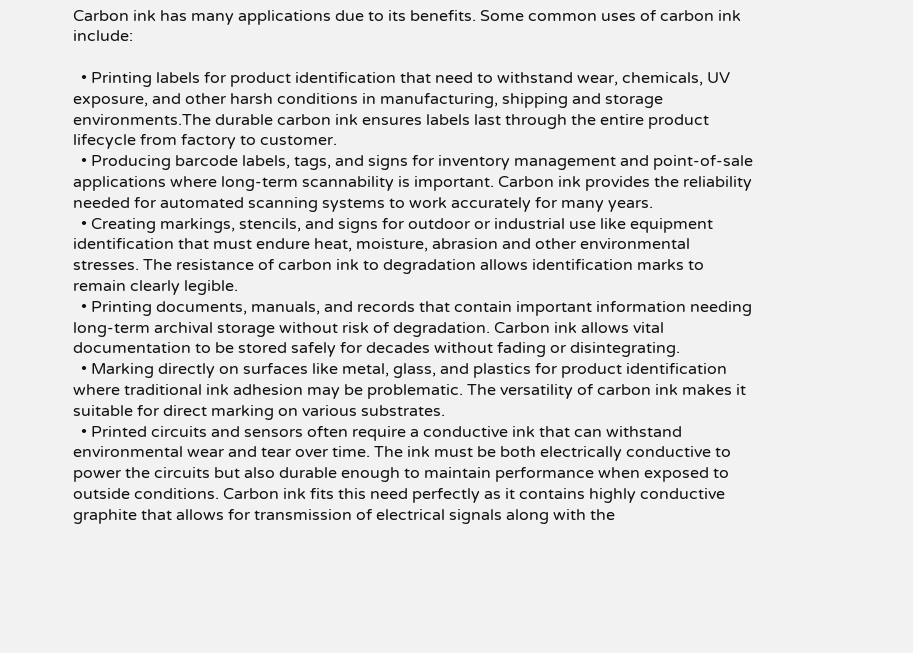Carbon ink has many applications due to its benefits. Some common uses of carbon ink include:

  • Printing labels for product identification that need to withstand wear, chemicals, UV exposure, and other harsh conditions in manufacturing, shipping and storage environments.The durable carbon ink ensures labels last through the entire product lifecycle from factory to customer.
  • Producing barcode labels, tags, and signs for inventory management and point-of-sale applications where long-term scannability is important. Carbon ink provides the reliability needed for automated scanning systems to work accurately for many years.
  • Creating markings, stencils, and signs for outdoor or industrial use like equipment identification that must endure heat, moisture, abrasion and other environmental stresses. The resistance of carbon ink to degradation allows identification marks to remain clearly legible.
  • Printing documents, manuals, and records that contain important information needing long-term archival storage without risk of degradation. Carbon ink allows vital documentation to be stored safely for decades without fading or disintegrating.
  • Marking directly on surfaces like metal, glass, and plastics for product identification where traditional ink adhesion may be problematic. The versatility of carbon ink makes it suitable for direct marking on various substrates.
  • Printed circuits and sensors often require a conductive ink that can withstand environmental wear and tear over time. The ink must be both electrically conductive to power the circuits but also durable enough to maintain performance when exposed to outside conditions. Carbon ink fits this need perfectly as it contains highly conductive graphite that allows for transmission of electrical signals along with the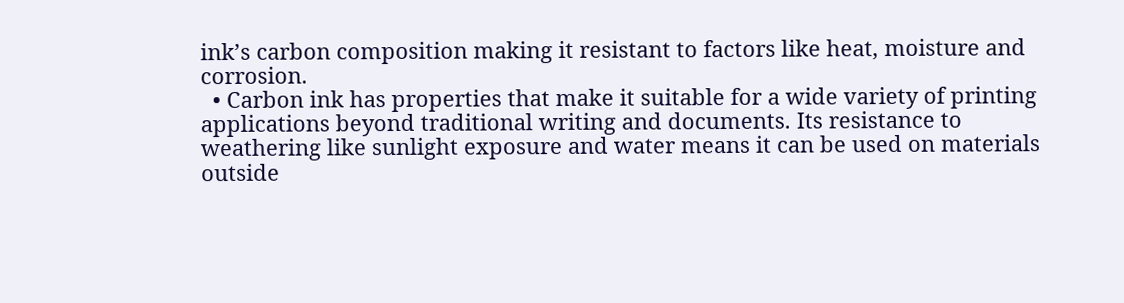ink’s carbon composition making it resistant to factors like heat, moisture and corrosion.
  • Carbon ink has properties that make it suitable for a wide variety of printing applications beyond traditional writing and documents. Its resistance to weathering like sunlight exposure and water means it can be used on materials outside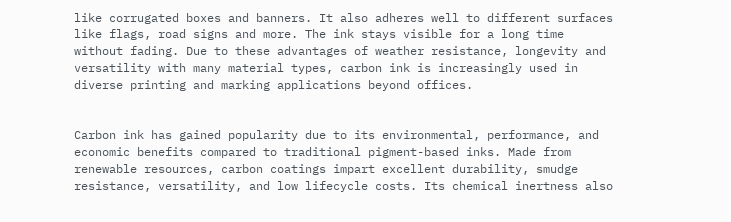like corrugated boxes and banners. It also adheres well to different surfaces like flags, road signs and more. The ink stays visible for a long time without fading. Due to these advantages of weather resistance, longevity and versatility with many material types, carbon ink is increasingly used in diverse printing and marking applications beyond offices.


Carbon ink has gained popularity due to its environmental, performance, and economic benefits compared to traditional pigment-based inks. Made from renewable resources, carbon coatings impart excellent durability, smudge resistance, versatility, and low lifecycle costs. Its chemical inertness also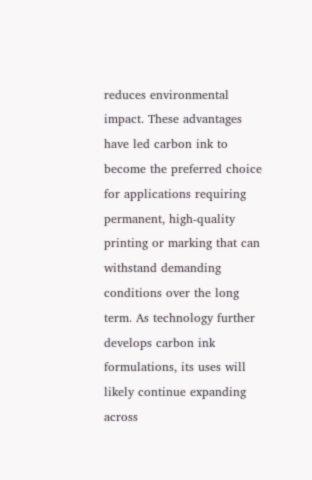reduces environmental impact. These advantages have led carbon ink to become the preferred choice for applications requiring permanent, high-quality printing or marking that can withstand demanding conditions over the long term. As technology further develops carbon ink formulations, its uses will likely continue expanding across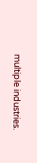multiple industries.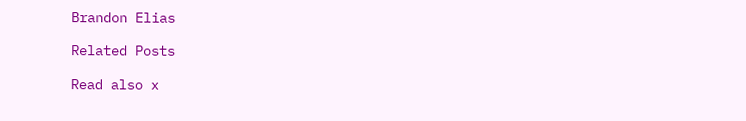Brandon Elias

Related Posts

Read also x